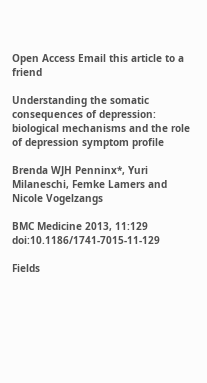Open Access Email this article to a friend

Understanding the somatic consequences of depression: biological mechanisms and the role of depression symptom profile

Brenda WJH Penninx*, Yuri Milaneschi, Femke Lamers and Nicole Vogelzangs

BMC Medicine 2013, 11:129  doi:10.1186/1741-7015-11-129

Fields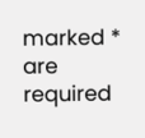marked * are required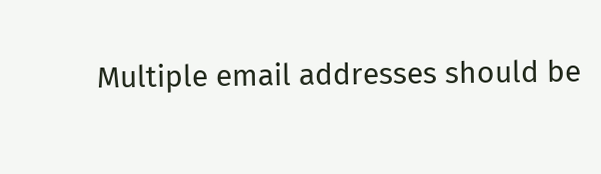Multiple email addresses should be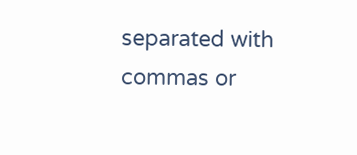separated with commas or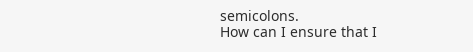semicolons.
How can I ensure that I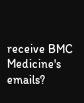receive BMC Medicine's emails?